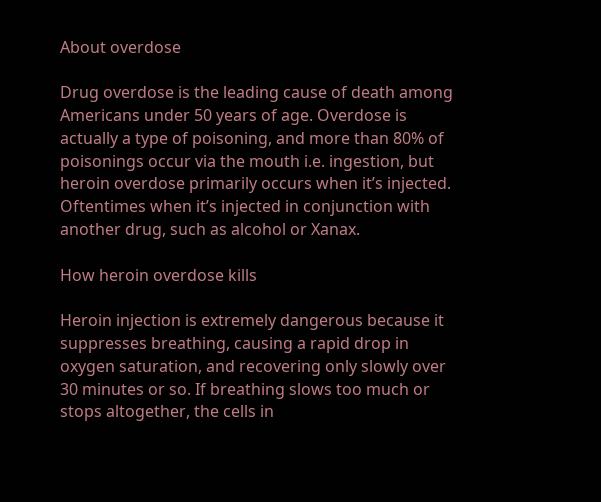About overdose

Drug overdose is the leading cause of death among Americans under 50 years of age. Overdose is actually a type of poisoning, and more than 80% of poisonings occur via the mouth i.e. ingestion, but heroin overdose primarily occurs when it’s injected. Oftentimes when it’s injected in conjunction with another drug, such as alcohol or Xanax.

How heroin overdose kills

Heroin injection is extremely dangerous because it suppresses breathing, causing a rapid drop in oxygen saturation, and recovering only slowly over 30 minutes or so. If breathing slows too much or stops altogether, the cells in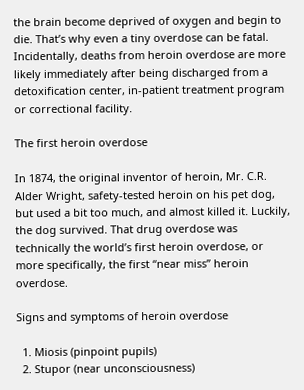the brain become deprived of oxygen and begin to die. That’s why even a tiny overdose can be fatal. Incidentally, deaths from heroin overdose are more likely immediately after being discharged from a detoxification center, in-patient treatment program or correctional facility.

The first heroin overdose

In 1874, the original inventor of heroin, Mr. C.R. Alder Wright, safety-tested heroin on his pet dog, but used a bit too much, and almost killed it. Luckily, the dog survived. That drug overdose was technically the world’s first heroin overdose, or more specifically, the first “near miss” heroin overdose.

Signs and symptoms of heroin overdose

  1. Miosis (pinpoint pupils)
  2. Stupor (near unconsciousness)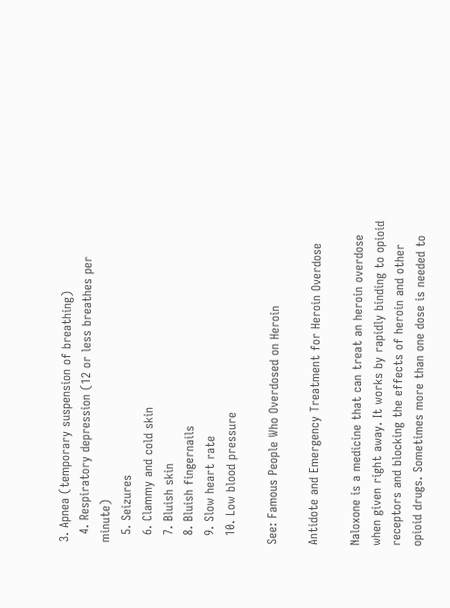3. Apnea (temporary suspension of breathing)
  4. Respiratory depression (12 or less breathes per minute)
  5. Seizures
  6. Clammy and cold skin
  7. Bluish skin
  8. Bluish fingernails
  9. Slow heart rate
  10. Low blood pressure

See: Famous People Who Overdosed on Heroin

Antidote and Emergency Treatment for Heroin Overdose

Naloxone is a medicine that can treat an heroin overdose when given right away. It works by rapidly binding to opioid receptors and blocking the effects of heroin and other opioid drugs. Sometimes more than one dose is needed to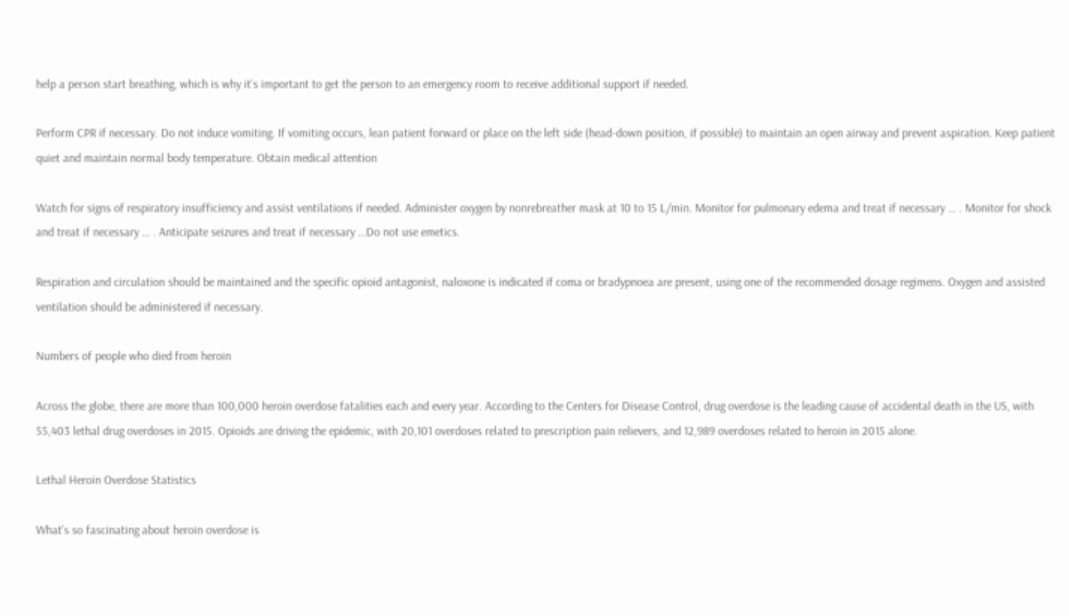help a person start breathing, which is why it’s important to get the person to an emergency room to receive additional support if needed.

Perform CPR if necessary. Do not induce vomiting. If vomiting occurs, lean patient forward or place on the left side (head-down position, if possible) to maintain an open airway and prevent aspiration. Keep patient quiet and maintain normal body temperature. Obtain medical attention

Watch for signs of respiratory insufficiency and assist ventilations if needed. Administer oxygen by nonrebreather mask at 10 to 15 L/min. Monitor for pulmonary edema and treat if necessary … . Monitor for shock and treat if necessary … . Anticipate seizures and treat if necessary …Do not use emetics.

Respiration and circulation should be maintained and the specific opioid antagonist, naloxone is indicated if coma or bradypnoea are present, using one of the recommended dosage regimens. Oxygen and assisted ventilation should be administered if necessary.

Numbers of people who died from heroin

Across the globe, there are more than 100,000 heroin overdose fatalities each and every year. According to the Centers for Disease Control, drug overdose is the leading cause of accidental death in the US, with 55,403 lethal drug overdoses in 2015. Opioids are driving the epidemic, with 20,101 overdoses related to prescription pain relievers, and 12,989 overdoses related to heroin in 2015 alone.

Lethal Heroin Overdose Statistics

What’s so fascinating about heroin overdose is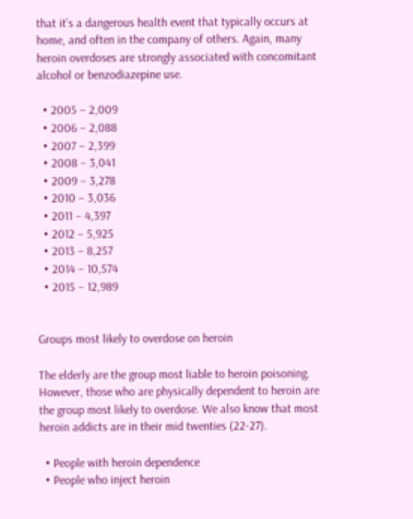that it’s a dangerous health event that typically occurs at home, and often in the company of others. Again, many heroin overdoses are strongly associated with concomitant alcohol or benzodiazepine use.

  • 2005 – 2,009
  • 2006 – 2,088
  • 2007 – 2,399
  • 2008 – 3,041
  • 2009 – 3,278
  • 2010 – 3,036
  • 2011 – 4,397
  • 2012 – 5,925
  • 2013 – 8,257
  • 2014 – 10,574
  • 2015 – 12,989


Groups most likely to overdose on heroin

The elderly are the group most liable to heroin poisoning. However, those who are physically dependent to heroin are the group most likely to overdose. We also know that most heroin addicts are in their mid twenties (22-27).

  • People with heroin dependence
  • People who inject heroin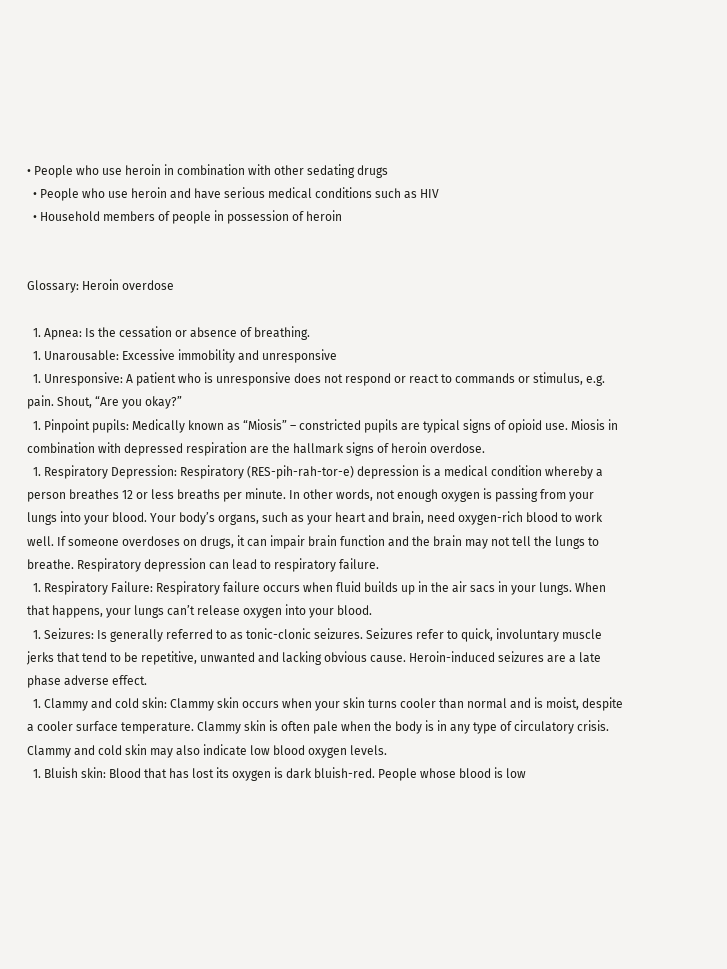• People who use heroin in combination with other sedating drugs
  • People who use heroin and have serious medical conditions such as HIV
  • Household members of people in possession of heroin


Glossary: Heroin overdose

  1. Apnea: Is the cessation or absence of breathing.
  1. Unarousable: Excessive immobility and unresponsive
  1. Unresponsive: A patient who is unresponsive does not respond or react to commands or stimulus, e.g. pain. Shout, “Are you okay?”
  1. Pinpoint pupils: Medically known as “Miosis” – constricted pupils are typical signs of opioid use. Miosis in combination with depressed respiration are the hallmark signs of heroin overdose.
  1. Respiratory Depression: Respiratory (RES-pih-rah-tor-e) depression is a medical condition whereby a person breathes 12 or less breaths per minute. In other words, not enough oxygen is passing from your lungs into your blood. Your body’s organs, such as your heart and brain, need oxygen-rich blood to work well. If someone overdoses on drugs, it can impair brain function and the brain may not tell the lungs to breathe. Respiratory depression can lead to respiratory failure.
  1. Respiratory Failure: Respiratory failure occurs when fluid builds up in the air sacs in your lungs. When that happens, your lungs can’t release oxygen into your blood.
  1. Seizures: Is generally referred to as tonic-clonic seizures. Seizures refer to quick, involuntary muscle jerks that tend to be repetitive, unwanted and lacking obvious cause. Heroin-induced seizures are a late phase adverse effect.
  1. Clammy and cold skin: Clammy skin occurs when your skin turns cooler than normal and is moist, despite a cooler surface temperature. Clammy skin is often pale when the body is in any type of circulatory crisis. Clammy and cold skin may also indicate low blood oxygen levels.
  1. Bluish skin: Blood that has lost its oxygen is dark bluish-red. People whose blood is low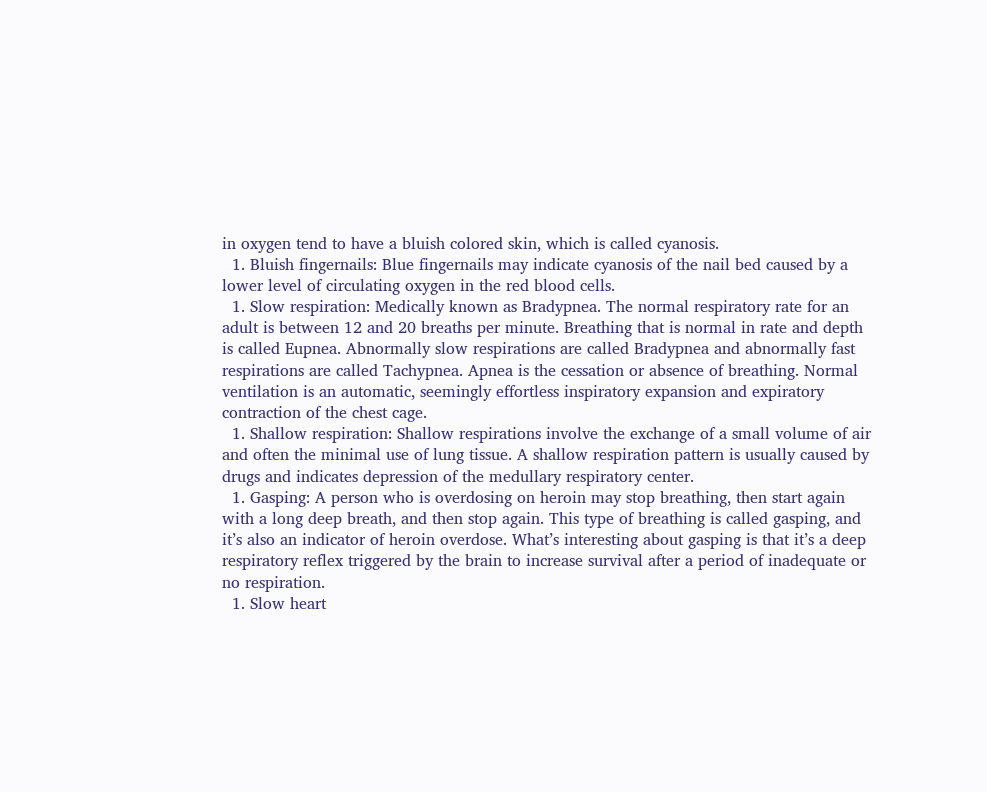in oxygen tend to have a bluish colored skin, which is called cyanosis.
  1. Bluish fingernails: Blue fingernails may indicate cyanosis of the nail bed caused by a lower level of circulating oxygen in the red blood cells.
  1. Slow respiration: Medically known as Bradypnea. The normal respiratory rate for an adult is between 12 and 20 breaths per minute. Breathing that is normal in rate and depth is called Eupnea. Abnormally slow respirations are called Bradypnea and abnormally fast respirations are called Tachypnea. Apnea is the cessation or absence of breathing. Normal ventilation is an automatic, seemingly effortless inspiratory expansion and expiratory contraction of the chest cage.
  1. Shallow respiration: Shallow respirations involve the exchange of a small volume of air and often the minimal use of lung tissue. A shallow respiration pattern is usually caused by drugs and indicates depression of the medullary respiratory center.
  1. Gasping: A person who is overdosing on heroin may stop breathing, then start again with a long deep breath, and then stop again. This type of breathing is called gasping, and it’s also an indicator of heroin overdose. What’s interesting about gasping is that it’s a deep respiratory reflex triggered by the brain to increase survival after a period of inadequate or no respiration.
  1. Slow heart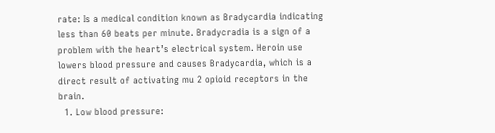rate: Is a medical condition known as Bradycardia indicating less than 60 beats per minute. Bradycradia is a sign of a problem with the heart’s electrical system. Heroin use lowers blood pressure and causes Bradycardia, which is a direct result of activating mu 2 opioid receptors in the brain.
  1. Low blood pressure: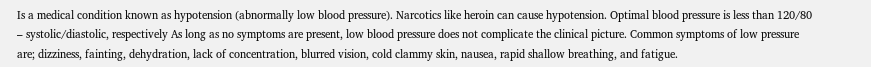Is a medical condition known as hypotension (abnormally low blood pressure). Narcotics like heroin can cause hypotension. Optimal blood pressure is less than 120/80 – systolic/diastolic, respectively As long as no symptoms are present, low blood pressure does not complicate the clinical picture. Common symptoms of low pressure are; dizziness, fainting, dehydration, lack of concentration, blurred vision, cold clammy skin, nausea, rapid shallow breathing, and fatigue.